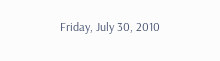Friday, July 30, 2010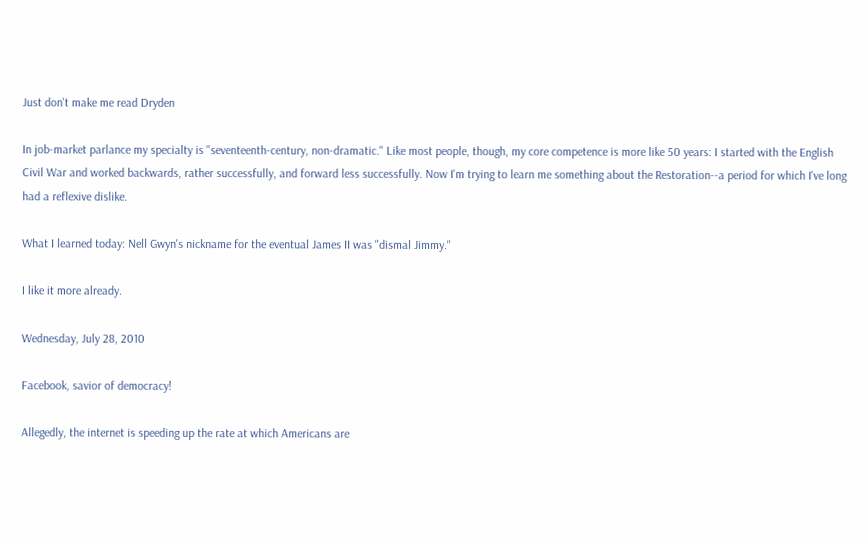Just don't make me read Dryden

In job-market parlance my specialty is "seventeenth-century, non-dramatic." Like most people, though, my core competence is more like 50 years: I started with the English Civil War and worked backwards, rather successfully, and forward less successfully. Now I'm trying to learn me something about the Restoration--a period for which I've long had a reflexive dislike.

What I learned today: Nell Gwyn's nickname for the eventual James II was "dismal Jimmy."

I like it more already.

Wednesday, July 28, 2010

Facebook, savior of democracy!

Allegedly, the internet is speeding up the rate at which Americans are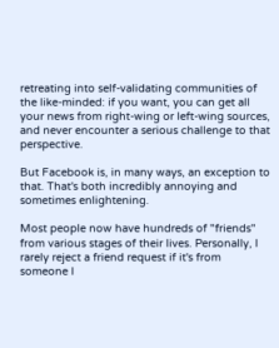retreating into self-validating communities of the like-minded: if you want, you can get all your news from right-wing or left-wing sources, and never encounter a serious challenge to that perspective.

But Facebook is, in many ways, an exception to that. That's both incredibly annoying and sometimes enlightening.

Most people now have hundreds of "friends" from various stages of their lives. Personally, I rarely reject a friend request if it's from someone I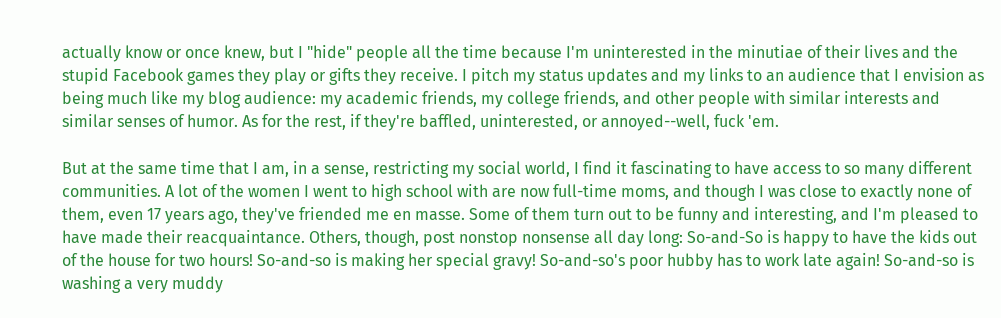actually know or once knew, but I "hide" people all the time because I'm uninterested in the minutiae of their lives and the stupid Facebook games they play or gifts they receive. I pitch my status updates and my links to an audience that I envision as being much like my blog audience: my academic friends, my college friends, and other people with similar interests and similar senses of humor. As for the rest, if they're baffled, uninterested, or annoyed--well, fuck 'em.

But at the same time that I am, in a sense, restricting my social world, I find it fascinating to have access to so many different communities. A lot of the women I went to high school with are now full-time moms, and though I was close to exactly none of them, even 17 years ago, they've friended me en masse. Some of them turn out to be funny and interesting, and I'm pleased to have made their reacquaintance. Others, though, post nonstop nonsense all day long: So-and-So is happy to have the kids out of the house for two hours! So-and-so is making her special gravy! So-and-so's poor hubby has to work late again! So-and-so is washing a very muddy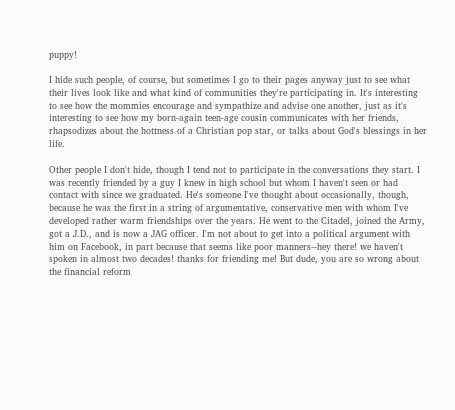puppy!

I hide such people, of course, but sometimes I go to their pages anyway just to see what their lives look like and what kind of communities they're participating in. It's interesting to see how the mommies encourage and sympathize and advise one another, just as it's interesting to see how my born-again teen-age cousin communicates with her friends, rhapsodizes about the hottness of a Christian pop star, or talks about God's blessings in her life.

Other people I don't hide, though I tend not to participate in the conversations they start. I was recently friended by a guy I knew in high school but whom I haven't seen or had contact with since we graduated. He's someone I've thought about occasionally, though, because he was the first in a string of argumentative, conservative men with whom I've developed rather warm friendships over the years. He went to the Citadel, joined the Army, got a J.D., and is now a JAG officer. I'm not about to get into a political argument with him on Facebook, in part because that seems like poor manners--hey there! we haven't spoken in almost two decades! thanks for friending me! But dude, you are so wrong about the financial reform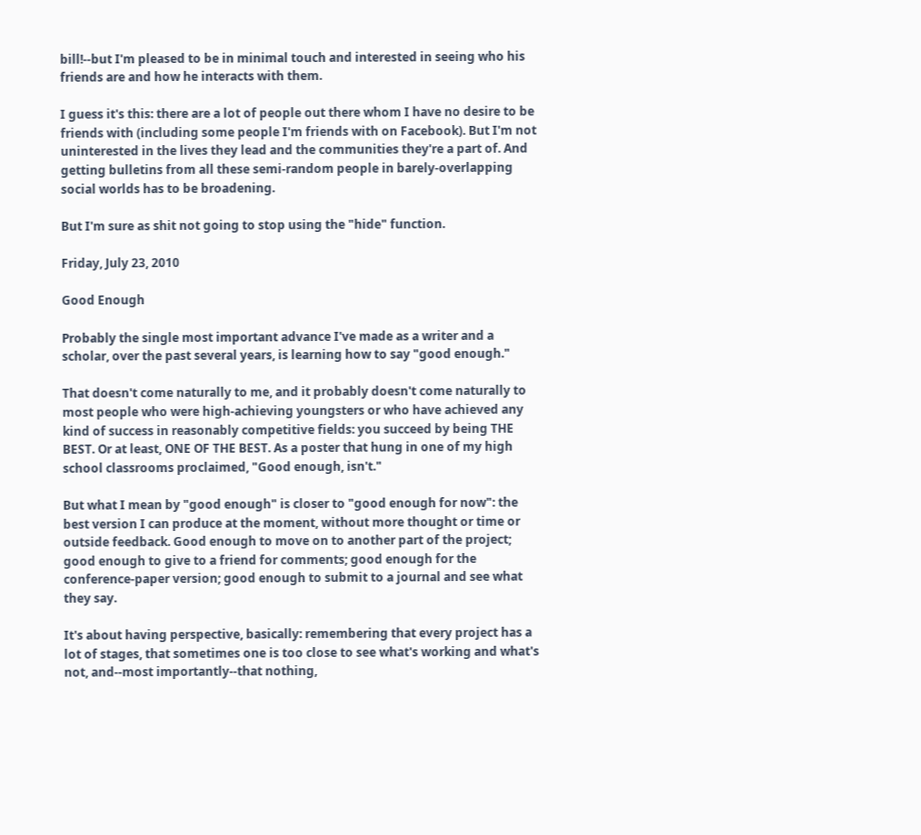bill!--but I'm pleased to be in minimal touch and interested in seeing who his friends are and how he interacts with them.

I guess it's this: there are a lot of people out there whom I have no desire to be friends with (including some people I'm friends with on Facebook). But I'm not uninterested in the lives they lead and the communities they're a part of. And getting bulletins from all these semi-random people in barely-overlapping social worlds has to be broadening.

But I'm sure as shit not going to stop using the "hide" function.

Friday, July 23, 2010

Good Enough

Probably the single most important advance I've made as a writer and a scholar, over the past several years, is learning how to say "good enough."

That doesn't come naturally to me, and it probably doesn't come naturally to most people who were high-achieving youngsters or who have achieved any kind of success in reasonably competitive fields: you succeed by being THE BEST. Or at least, ONE OF THE BEST. As a poster that hung in one of my high school classrooms proclaimed, "Good enough, isn't."

But what I mean by "good enough" is closer to "good enough for now": the best version I can produce at the moment, without more thought or time or outside feedback. Good enough to move on to another part of the project; good enough to give to a friend for comments; good enough for the conference-paper version; good enough to submit to a journal and see what they say.

It's about having perspective, basically: remembering that every project has a lot of stages, that sometimes one is too close to see what's working and what's not, and--most importantly--that nothing,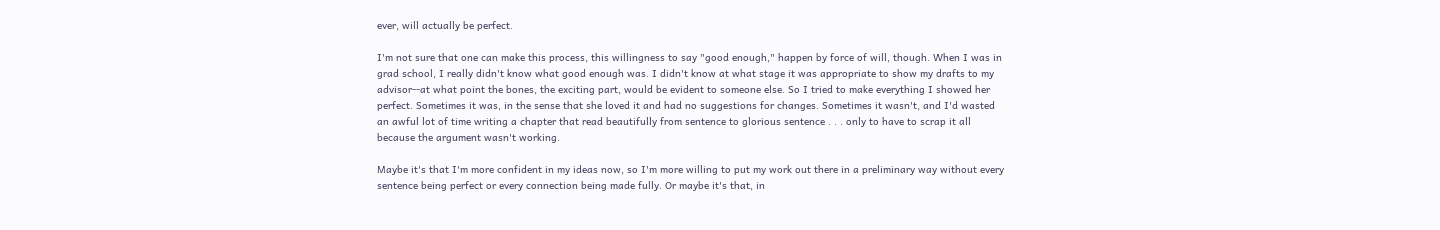ever, will actually be perfect.

I'm not sure that one can make this process, this willingness to say "good enough," happen by force of will, though. When I was in grad school, I really didn't know what good enough was. I didn't know at what stage it was appropriate to show my drafts to my advisor--at what point the bones, the exciting part, would be evident to someone else. So I tried to make everything I showed her perfect. Sometimes it was, in the sense that she loved it and had no suggestions for changes. Sometimes it wasn't, and I'd wasted an awful lot of time writing a chapter that read beautifully from sentence to glorious sentence . . . only to have to scrap it all because the argument wasn't working.

Maybe it's that I'm more confident in my ideas now, so I'm more willing to put my work out there in a preliminary way without every sentence being perfect or every connection being made fully. Or maybe it's that, in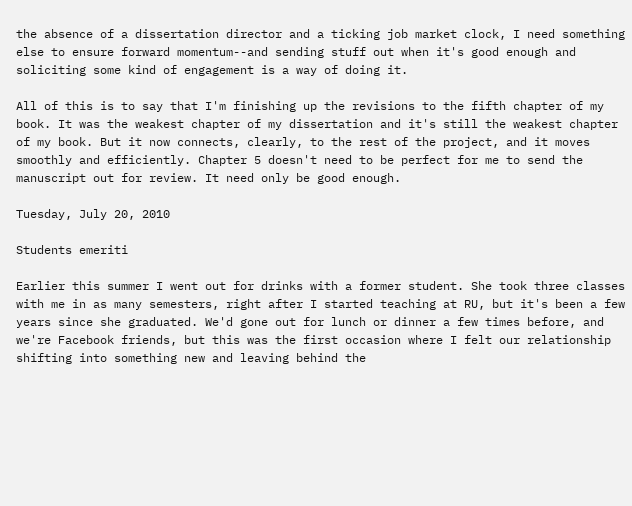the absence of a dissertation director and a ticking job market clock, I need something else to ensure forward momentum--and sending stuff out when it's good enough and soliciting some kind of engagement is a way of doing it.

All of this is to say that I'm finishing up the revisions to the fifth chapter of my book. It was the weakest chapter of my dissertation and it's still the weakest chapter of my book. But it now connects, clearly, to the rest of the project, and it moves smoothly and efficiently. Chapter 5 doesn't need to be perfect for me to send the manuscript out for review. It need only be good enough.

Tuesday, July 20, 2010

Students emeriti

Earlier this summer I went out for drinks with a former student. She took three classes with me in as many semesters, right after I started teaching at RU, but it's been a few years since she graduated. We'd gone out for lunch or dinner a few times before, and we're Facebook friends, but this was the first occasion where I felt our relationship shifting into something new and leaving behind the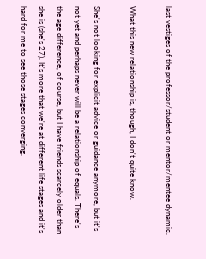last vestiges of the professor/student or mentor/mentee dynamic.

What this new relationship is, though, I don't quite know.

She's not looking for explicit advice or guidance anymore, but it's not yet and perhaps never will be a relationship of equals. There's the age difference, of course, but I have friends scarcely older than she is (she's 27). It's more that we're at different life stages and it's hard for me to see those stages converging.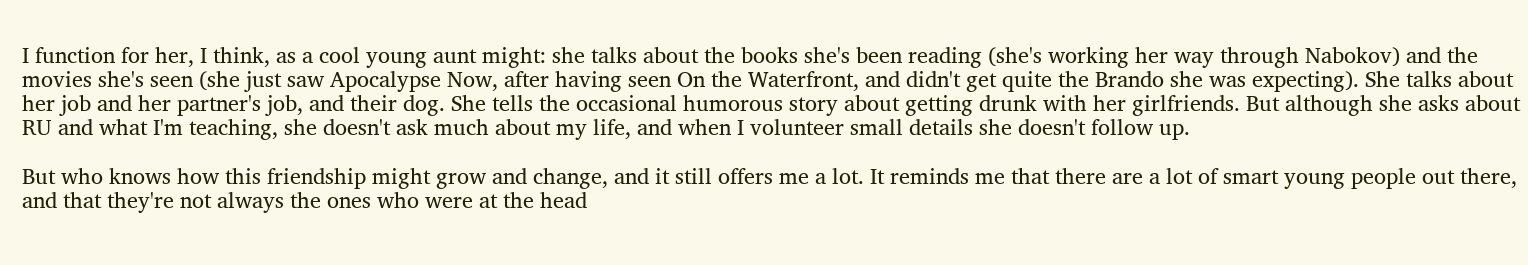I function for her, I think, as a cool young aunt might: she talks about the books she's been reading (she's working her way through Nabokov) and the movies she's seen (she just saw Apocalypse Now, after having seen On the Waterfront, and didn't get quite the Brando she was expecting). She talks about her job and her partner's job, and their dog. She tells the occasional humorous story about getting drunk with her girlfriends. But although she asks about RU and what I'm teaching, she doesn't ask much about my life, and when I volunteer small details she doesn't follow up.

But who knows how this friendship might grow and change, and it still offers me a lot. It reminds me that there are a lot of smart young people out there, and that they're not always the ones who were at the head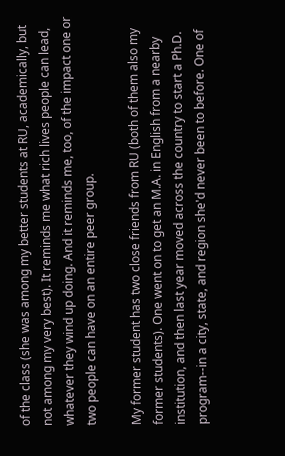of the class (she was among my better students at RU, academically, but not among my very best). It reminds me what rich lives people can lead, whatever they wind up doing. And it reminds me, too, of the impact one or two people can have on an entire peer group.

My former student has two close friends from RU (both of them also my former students). One went on to get an M.A. in English from a nearby institution, and then last year moved across the country to start a Ph.D. program--in a city, state, and region she'd never been to before. One of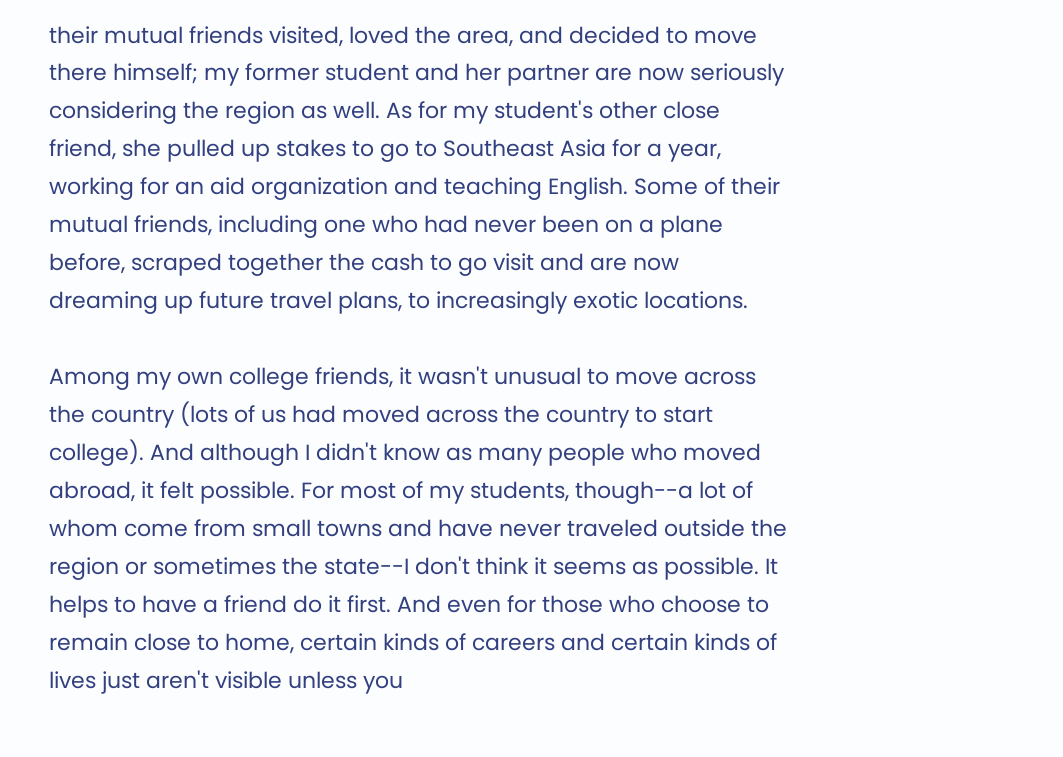their mutual friends visited, loved the area, and decided to move there himself; my former student and her partner are now seriously considering the region as well. As for my student's other close friend, she pulled up stakes to go to Southeast Asia for a year, working for an aid organization and teaching English. Some of their mutual friends, including one who had never been on a plane before, scraped together the cash to go visit and are now dreaming up future travel plans, to increasingly exotic locations.

Among my own college friends, it wasn't unusual to move across the country (lots of us had moved across the country to start college). And although I didn't know as many people who moved abroad, it felt possible. For most of my students, though--a lot of whom come from small towns and have never traveled outside the region or sometimes the state--I don't think it seems as possible. It helps to have a friend do it first. And even for those who choose to remain close to home, certain kinds of careers and certain kinds of lives just aren't visible unless you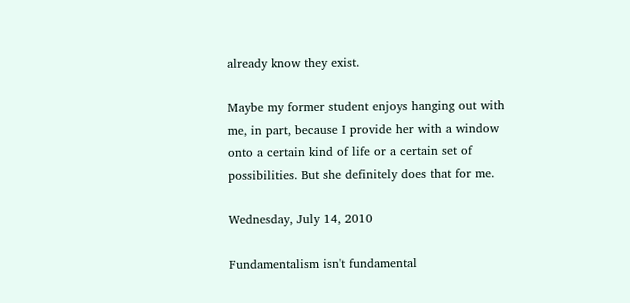already know they exist.

Maybe my former student enjoys hanging out with me, in part, because I provide her with a window onto a certain kind of life or a certain set of possibilities. But she definitely does that for me.

Wednesday, July 14, 2010

Fundamentalism isn't fundamental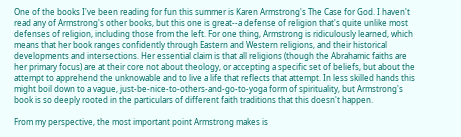One of the books I've been reading for fun this summer is Karen Armstrong's The Case for God. I haven't read any of Armstrong's other books, but this one is great--a defense of religion that's quite unlike most defenses of religion, including those from the left. For one thing, Armstrong is ridiculously learned, which means that her book ranges confidently through Eastern and Western religions, and their historical developments and intersections. Her essential claim is that all religions (though the Abrahamic faiths are her primary focus) are at their core not about theology, or accepting a specific set of beliefs, but about the attempt to apprehend the unknowable and to live a life that reflects that attempt. In less skilled hands this might boil down to a vague, just-be-nice-to-others-and-go-to-yoga form of spirituality, but Armstrong's book is so deeply rooted in the particulars of different faith traditions that this doesn't happen.

From my perspective, the most important point Armstrong makes is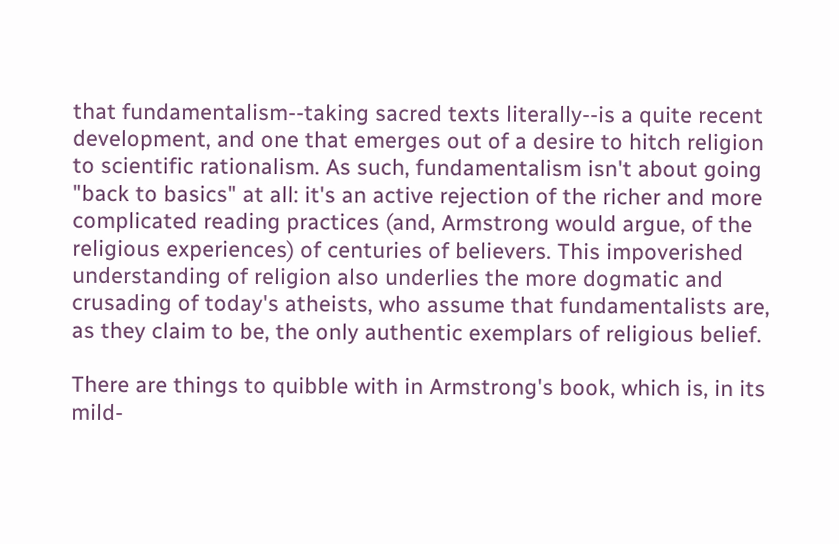that fundamentalism--taking sacred texts literally--is a quite recent development, and one that emerges out of a desire to hitch religion to scientific rationalism. As such, fundamentalism isn't about going "back to basics" at all: it's an active rejection of the richer and more complicated reading practices (and, Armstrong would argue, of the religious experiences) of centuries of believers. This impoverished understanding of religion also underlies the more dogmatic and crusading of today's atheists, who assume that fundamentalists are, as they claim to be, the only authentic exemplars of religious belief.

There are things to quibble with in Armstrong's book, which is, in its mild-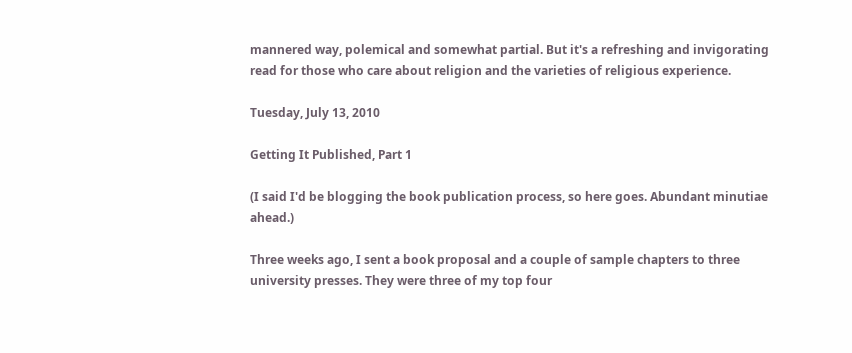mannered way, polemical and somewhat partial. But it's a refreshing and invigorating read for those who care about religion and the varieties of religious experience.

Tuesday, July 13, 2010

Getting It Published, Part 1

(I said I'd be blogging the book publication process, so here goes. Abundant minutiae ahead.)

Three weeks ago, I sent a book proposal and a couple of sample chapters to three university presses. They were three of my top four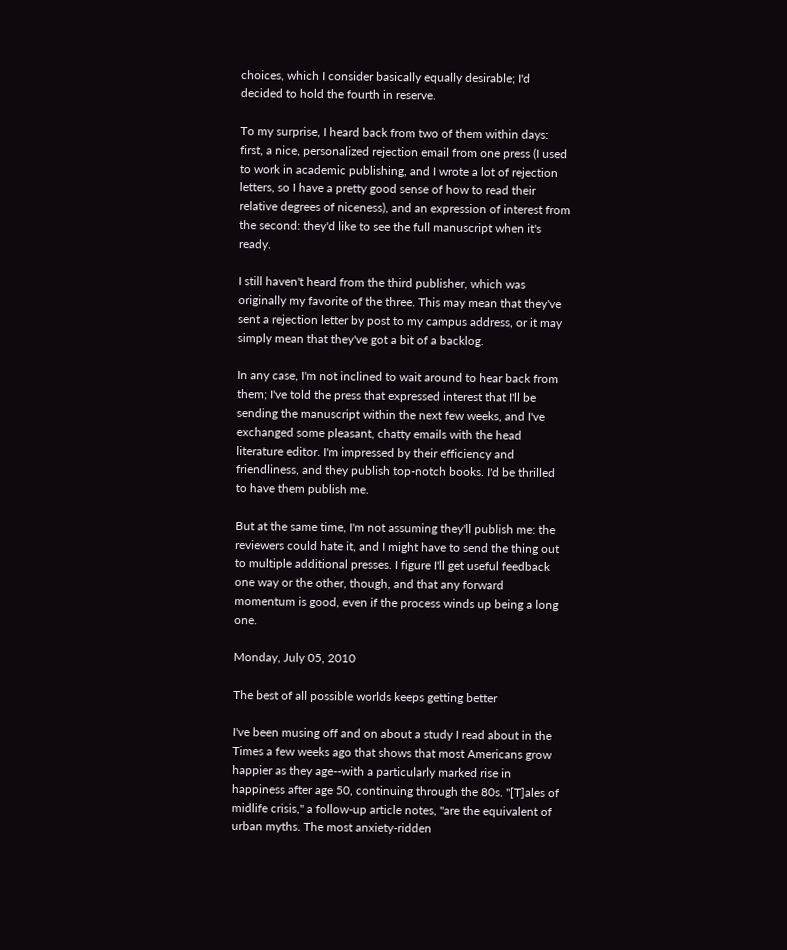choices, which I consider basically equally desirable; I'd decided to hold the fourth in reserve.

To my surprise, I heard back from two of them within days: first, a nice, personalized rejection email from one press (I used to work in academic publishing, and I wrote a lot of rejection letters, so I have a pretty good sense of how to read their relative degrees of niceness), and an expression of interest from the second: they'd like to see the full manuscript when it's ready.

I still haven't heard from the third publisher, which was originally my favorite of the three. This may mean that they've sent a rejection letter by post to my campus address, or it may simply mean that they've got a bit of a backlog.

In any case, I'm not inclined to wait around to hear back from them; I've told the press that expressed interest that I'll be sending the manuscript within the next few weeks, and I've exchanged some pleasant, chatty emails with the head literature editor. I'm impressed by their efficiency and friendliness, and they publish top-notch books. I'd be thrilled to have them publish me.

But at the same time, I'm not assuming they'll publish me: the reviewers could hate it, and I might have to send the thing out to multiple additional presses. I figure I'll get useful feedback one way or the other, though, and that any forward momentum is good, even if the process winds up being a long one.

Monday, July 05, 2010

The best of all possible worlds keeps getting better

I've been musing off and on about a study I read about in the Times a few weeks ago that shows that most Americans grow happier as they age--with a particularly marked rise in happiness after age 50, continuing through the 80s. "[T]ales of midlife crisis," a follow-up article notes, "are the equivalent of urban myths. The most anxiety-ridden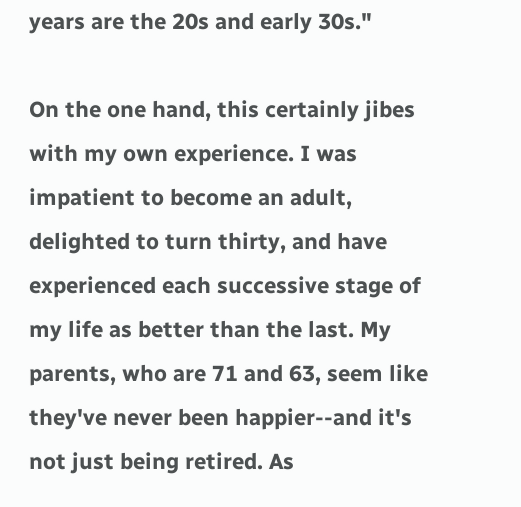years are the 20s and early 30s."

On the one hand, this certainly jibes with my own experience. I was impatient to become an adult, delighted to turn thirty, and have experienced each successive stage of my life as better than the last. My parents, who are 71 and 63, seem like they've never been happier--and it's not just being retired. As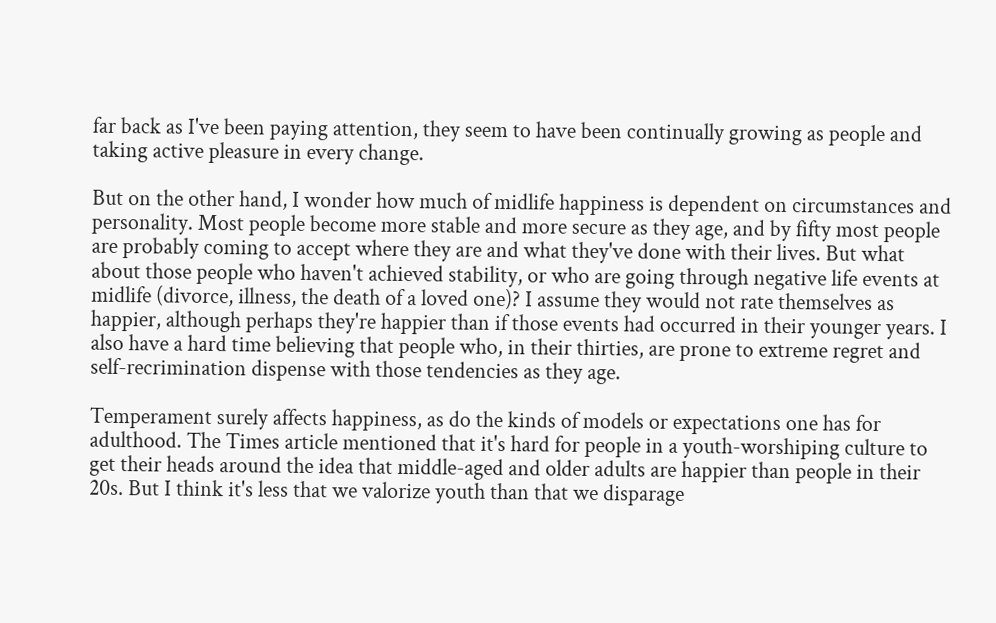far back as I've been paying attention, they seem to have been continually growing as people and taking active pleasure in every change.

But on the other hand, I wonder how much of midlife happiness is dependent on circumstances and personality. Most people become more stable and more secure as they age, and by fifty most people are probably coming to accept where they are and what they've done with their lives. But what about those people who haven't achieved stability, or who are going through negative life events at midlife (divorce, illness, the death of a loved one)? I assume they would not rate themselves as happier, although perhaps they're happier than if those events had occurred in their younger years. I also have a hard time believing that people who, in their thirties, are prone to extreme regret and self-recrimination dispense with those tendencies as they age.

Temperament surely affects happiness, as do the kinds of models or expectations one has for adulthood. The Times article mentioned that it's hard for people in a youth-worshiping culture to get their heads around the idea that middle-aged and older adults are happier than people in their 20s. But I think it's less that we valorize youth than that we disparage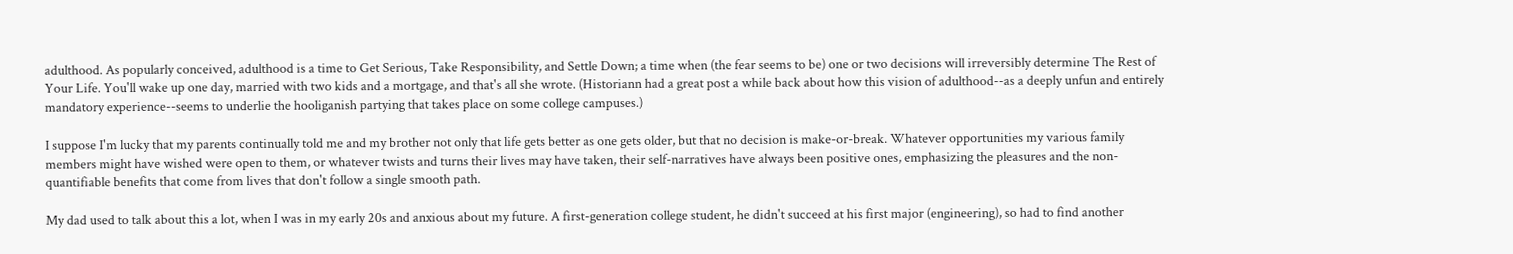adulthood. As popularly conceived, adulthood is a time to Get Serious, Take Responsibility, and Settle Down; a time when (the fear seems to be) one or two decisions will irreversibly determine The Rest of Your Life. You'll wake up one day, married with two kids and a mortgage, and that's all she wrote. (Historiann had a great post a while back about how this vision of adulthood--as a deeply unfun and entirely mandatory experience--seems to underlie the hooliganish partying that takes place on some college campuses.)

I suppose I'm lucky that my parents continually told me and my brother not only that life gets better as one gets older, but that no decision is make-or-break. Whatever opportunities my various family members might have wished were open to them, or whatever twists and turns their lives may have taken, their self-narratives have always been positive ones, emphasizing the pleasures and the non-quantifiable benefits that come from lives that don't follow a single smooth path.

My dad used to talk about this a lot, when I was in my early 20s and anxious about my future. A first-generation college student, he didn't succeed at his first major (engineering), so had to find another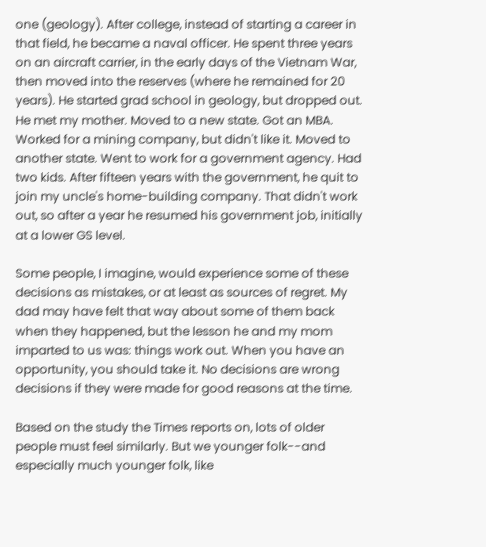one (geology). After college, instead of starting a career in that field, he became a naval officer. He spent three years on an aircraft carrier, in the early days of the Vietnam War, then moved into the reserves (where he remained for 20 years). He started grad school in geology, but dropped out. He met my mother. Moved to a new state. Got an MBA. Worked for a mining company, but didn't like it. Moved to another state. Went to work for a government agency. Had two kids. After fifteen years with the government, he quit to join my uncle's home-building company. That didn't work out, so after a year he resumed his government job, initially at a lower GS level.

Some people, I imagine, would experience some of these decisions as mistakes, or at least as sources of regret. My dad may have felt that way about some of them back when they happened, but the lesson he and my mom imparted to us was: things work out. When you have an opportunity, you should take it. No decisions are wrong decisions if they were made for good reasons at the time.

Based on the study the Times reports on, lots of older people must feel similarly. But we younger folk--and especially much younger folk, like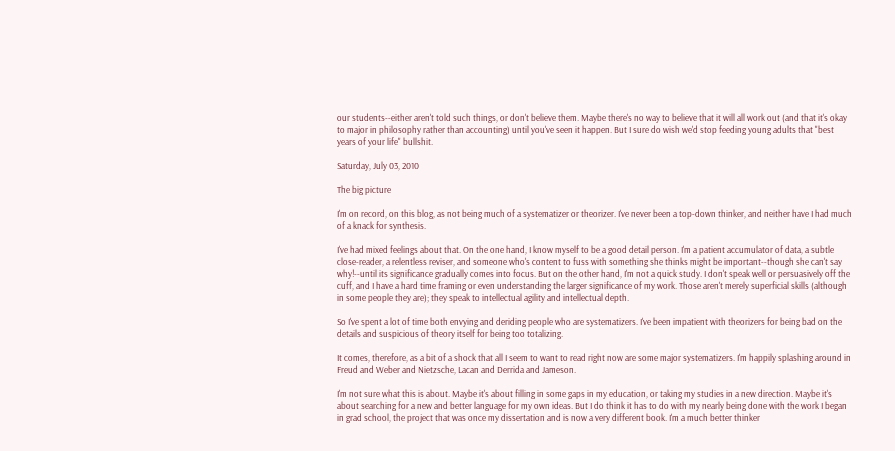our students--either aren't told such things, or don't believe them. Maybe there's no way to believe that it will all work out (and that it's okay to major in philosophy rather than accounting) until you've seen it happen. But I sure do wish we'd stop feeding young adults that "best years of your life" bullshit.

Saturday, July 03, 2010

The big picture

I'm on record, on this blog, as not being much of a systematizer or theorizer. I've never been a top-down thinker, and neither have I had much of a knack for synthesis.

I've had mixed feelings about that. On the one hand, I know myself to be a good detail person. I'm a patient accumulator of data, a subtle close-reader, a relentless reviser, and someone who's content to fuss with something she thinks might be important--though she can't say why!--until its significance gradually comes into focus. But on the other hand, I'm not a quick study. I don't speak well or persuasively off the cuff, and I have a hard time framing or even understanding the larger significance of my work. Those aren't merely superficial skills (although in some people they are); they speak to intellectual agility and intellectual depth.

So I've spent a lot of time both envying and deriding people who are systematizers. I've been impatient with theorizers for being bad on the details and suspicious of theory itself for being too totalizing.

It comes, therefore, as a bit of a shock that all I seem to want to read right now are some major systematizers. I'm happily splashing around in Freud and Weber and Nietzsche, Lacan and Derrida and Jameson.

I'm not sure what this is about. Maybe it's about filling in some gaps in my education, or taking my studies in a new direction. Maybe it's about searching for a new and better language for my own ideas. But I do think it has to do with my nearly being done with the work I began in grad school, the project that was once my dissertation and is now a very different book. I'm a much better thinker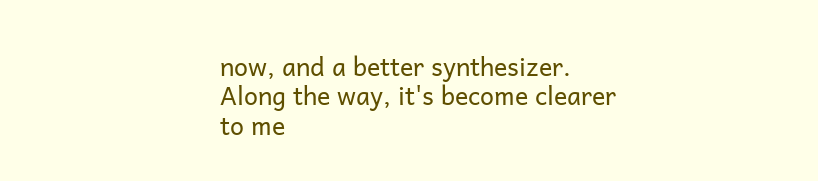now, and a better synthesizer. Along the way, it's become clearer to me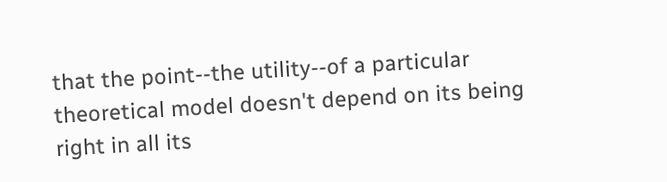that the point--the utility--of a particular theoretical model doesn't depend on its being right in all its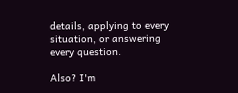details, applying to every situation, or answering every question.

Also? I'm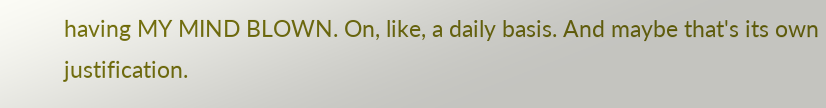having MY MIND BLOWN. On, like, a daily basis. And maybe that's its own justification.